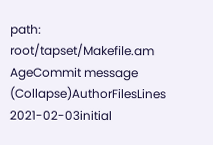path: root/tapset/Makefile.am
AgeCommit message (Collapse)AuthorFilesLines
2021-02-03initial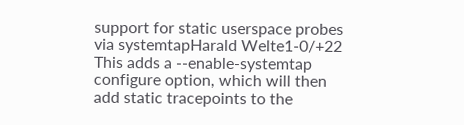support for static userspace probes via systemtapHarald Welte1-0/+22
This adds a --enable-systemtap configure option, which will then add static tracepoints to the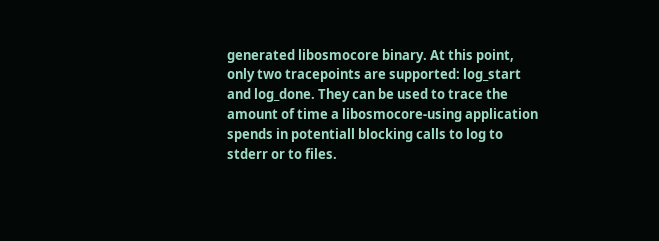generated libosmocore binary. At this point, only two tracepoints are supported: log_start and log_done. They can be used to trace the amount of time a libosmocore-using application spends in potentiall blocking calls to log to stderr or to files.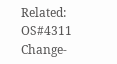Related: OS#4311 Change-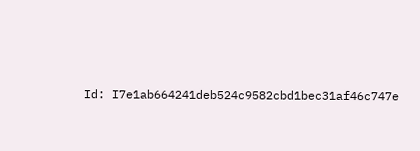Id: I7e1ab664241deb524c9582cbd1bec31af46c747e